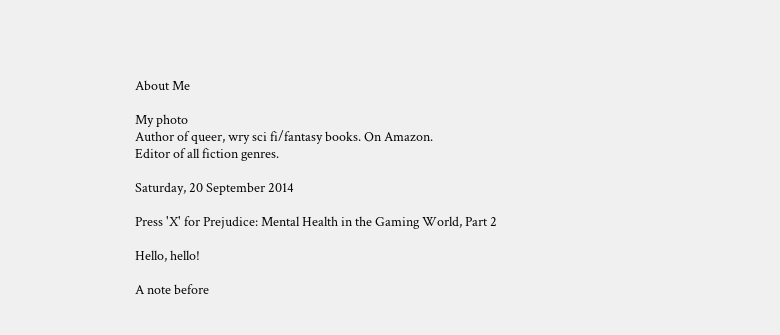About Me

My photo
Author of queer, wry sci fi/fantasy books. On Amazon.
Editor of all fiction genres.

Saturday, 20 September 2014

Press 'X' for Prejudice: Mental Health in the Gaming World, Part 2

Hello, hello!

A note before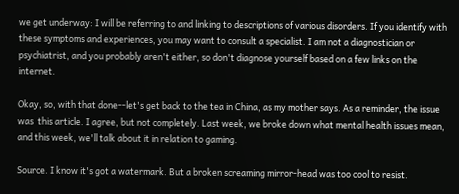we get underway: I will be referring to and linking to descriptions of various disorders. If you identify with these symptoms and experiences, you may want to consult a specialist. I am not a diagnostician or psychiatrist, and you probably aren't either, so don't diagnose yourself based on a few links on the internet.

Okay, so, with that done--let's get back to the tea in China, as my mother says. As a reminder, the issue was  this article. I agree, but not completely. Last week, we broke down what mental health issues mean, and this week, we'll talk about it in relation to gaming.

Source. I know it's got a watermark. But a broken screaming mirror-head was too cool to resist.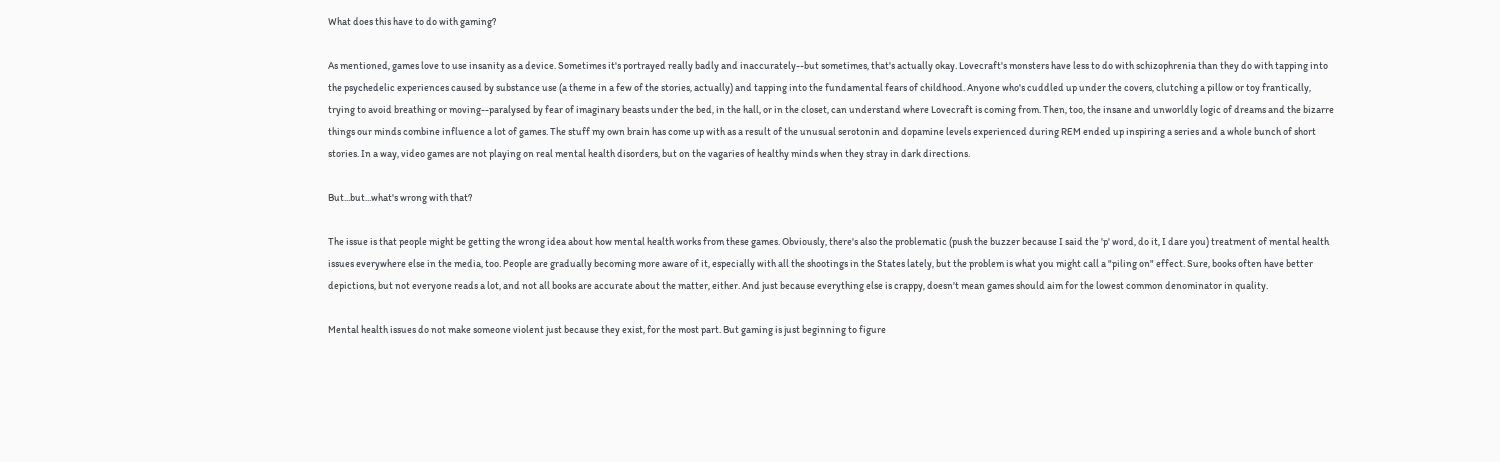What does this have to do with gaming?

As mentioned, games love to use insanity as a device. Sometimes it's portrayed really badly and inaccurately--but sometimes, that's actually okay. Lovecraft's monsters have less to do with schizophrenia than they do with tapping into the psychedelic experiences caused by substance use (a theme in a few of the stories, actually) and tapping into the fundamental fears of childhood. Anyone who's cuddled up under the covers, clutching a pillow or toy frantically, trying to avoid breathing or moving--paralysed by fear of imaginary beasts under the bed, in the hall, or in the closet, can understand where Lovecraft is coming from. Then, too, the insane and unworldly logic of dreams and the bizarre things our minds combine influence a lot of games. The stuff my own brain has come up with as a result of the unusual serotonin and dopamine levels experienced during REM ended up inspiring a series and a whole bunch of short stories. In a way, video games are not playing on real mental health disorders, but on the vagaries of healthy minds when they stray in dark directions.

But...but...what's wrong with that?

The issue is that people might be getting the wrong idea about how mental health works from these games. Obviously, there's also the problematic (push the buzzer because I said the 'p' word, do it, I dare you) treatment of mental health issues everywhere else in the media, too. People are gradually becoming more aware of it, especially with all the shootings in the States lately, but the problem is what you might call a "piling on" effect. Sure, books often have better depictions, but not everyone reads a lot, and not all books are accurate about the matter, either. And just because everything else is crappy, doesn't mean games should aim for the lowest common denominator in quality.

Mental health issues do not make someone violent just because they exist, for the most part. But gaming is just beginning to figure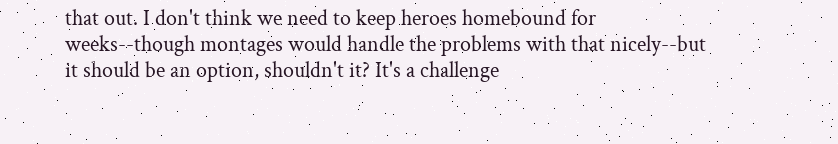that out. I don't think we need to keep heroes homebound for weeks--though montages would handle the problems with that nicely--but it should be an option, shouldn't it? It's a challenge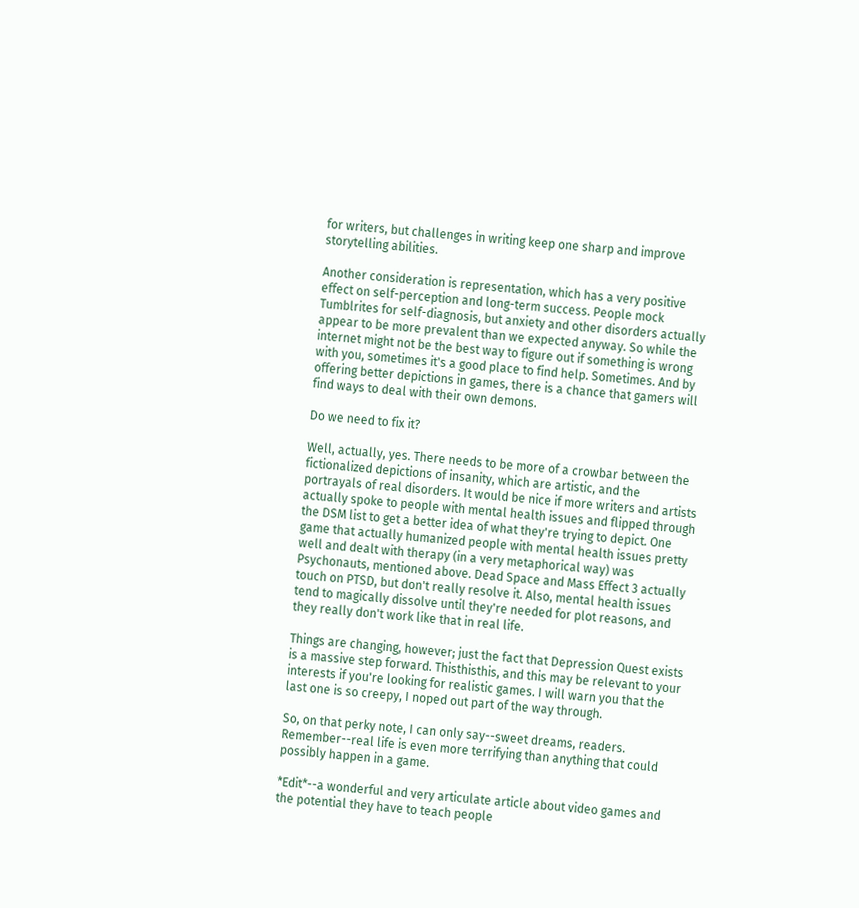for writers, but challenges in writing keep one sharp and improve storytelling abilities.

Another consideration is representation, which has a very positive effect on self-perception and long-term success. People mock Tumblrites for self-diagnosis, but anxiety and other disorders actually appear to be more prevalent than we expected anyway. So while the internet might not be the best way to figure out if something is wrong with you, sometimes it's a good place to find help. Sometimes. And by offering better depictions in games, there is a chance that gamers will find ways to deal with their own demons.

Do we need to fix it?

Well, actually, yes. There needs to be more of a crowbar between the fictionalized depictions of insanity, which are artistic, and the portrayals of real disorders. It would be nice if more writers and artists actually spoke to people with mental health issues and flipped through the DSM list to get a better idea of what they're trying to depict. One game that actually humanized people with mental health issues pretty well and dealt with therapy (in a very metaphorical way) was Psychonauts, mentioned above. Dead Space and Mass Effect 3 actually touch on PTSD, but don't really resolve it. Also, mental health issues tend to magically dissolve until they're needed for plot reasons, and they really don't work like that in real life.

Things are changing, however; just the fact that Depression Quest exists is a massive step forward. Thisthisthis, and this may be relevant to your interests if you're looking for realistic games. I will warn you that the last one is so creepy, I noped out part of the way through.

So, on that perky note, I can only say--sweet dreams, readers. Remember--real life is even more terrifying than anything that could possibly happen in a game.

*Edit*--a wonderful and very articulate article about video games and the potential they have to teach people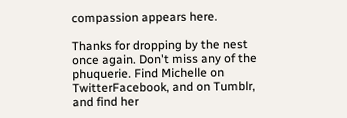compassion appears here.

Thanks for dropping by the nest once again. Don't miss any of the phuquerie. Find Michelle on TwitterFacebook, and on Tumblr, and find her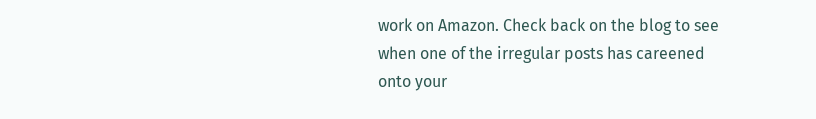work on Amazon. Check back on the blog to see when one of the irregular posts has careened onto your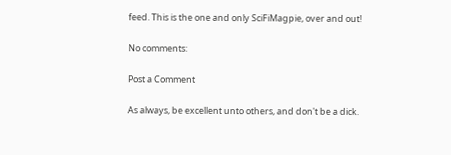feed. This is the one and only SciFiMagpie, over and out!

No comments:

Post a Comment

As always, be excellent unto others, and don't be a dick.